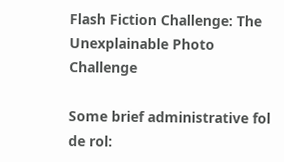Flash Fiction Challenge: The Unexplainable Photo Challenge

Some brief administrative fol de rol: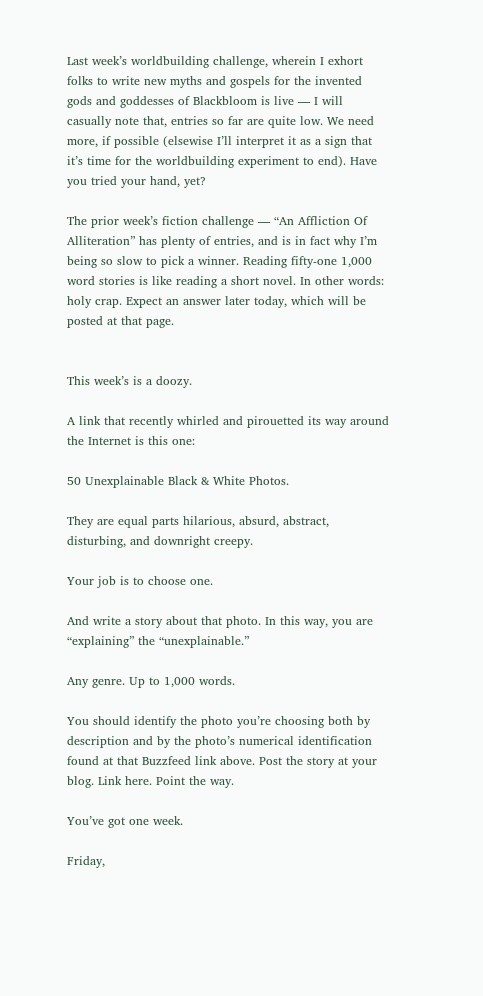Last week’s worldbuilding challenge, wherein I exhort folks to write new myths and gospels for the invented gods and goddesses of Blackbloom is live — I will casually note that, entries so far are quite low. We need more, if possible (elsewise I’ll interpret it as a sign that it’s time for the worldbuilding experiment to end). Have you tried your hand, yet?

The prior week’s fiction challenge — “An Affliction Of Alliteration” has plenty of entries, and is in fact why I’m being so slow to pick a winner. Reading fifty-one 1,000 word stories is like reading a short novel. In other words: holy crap. Expect an answer later today, which will be posted at that page.


This week’s is a doozy.

A link that recently whirled and pirouetted its way around the Internet is this one:

50 Unexplainable Black & White Photos.

They are equal parts hilarious, absurd, abstract, disturbing, and downright creepy.

Your job is to choose one.

And write a story about that photo. In this way, you are “explaining” the “unexplainable.”

Any genre. Up to 1,000 words.

You should identify the photo you’re choosing both by description and by the photo’s numerical identification found at that Buzzfeed link above. Post the story at your blog. Link here. Point the way.

You’ve got one week.

Friday,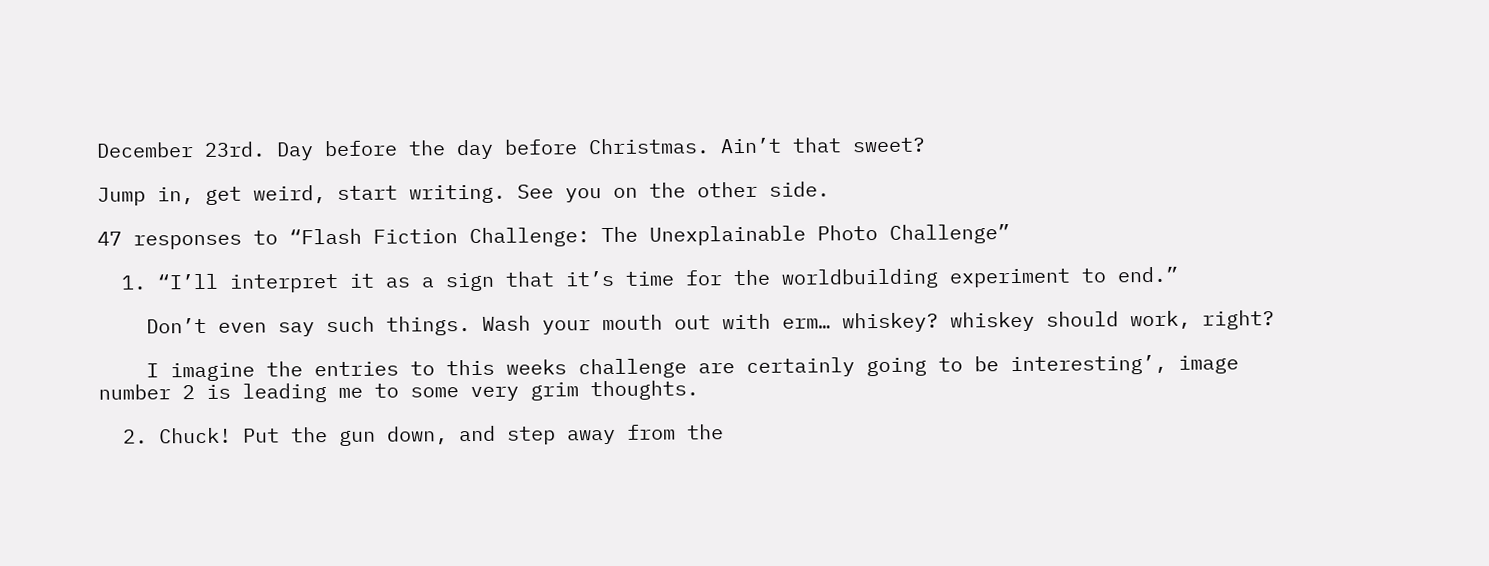December 23rd. Day before the day before Christmas. Ain’t that sweet?

Jump in, get weird, start writing. See you on the other side.

47 responses to “Flash Fiction Challenge: The Unexplainable Photo Challenge”

  1. “I’ll interpret it as a sign that it’s time for the worldbuilding experiment to end.”

    Don’t even say such things. Wash your mouth out with erm… whiskey? whiskey should work, right?

    I imagine the entries to this weeks challenge are certainly going to be interesting’, image number 2 is leading me to some very grim thoughts.

  2. Chuck! Put the gun down, and step away from the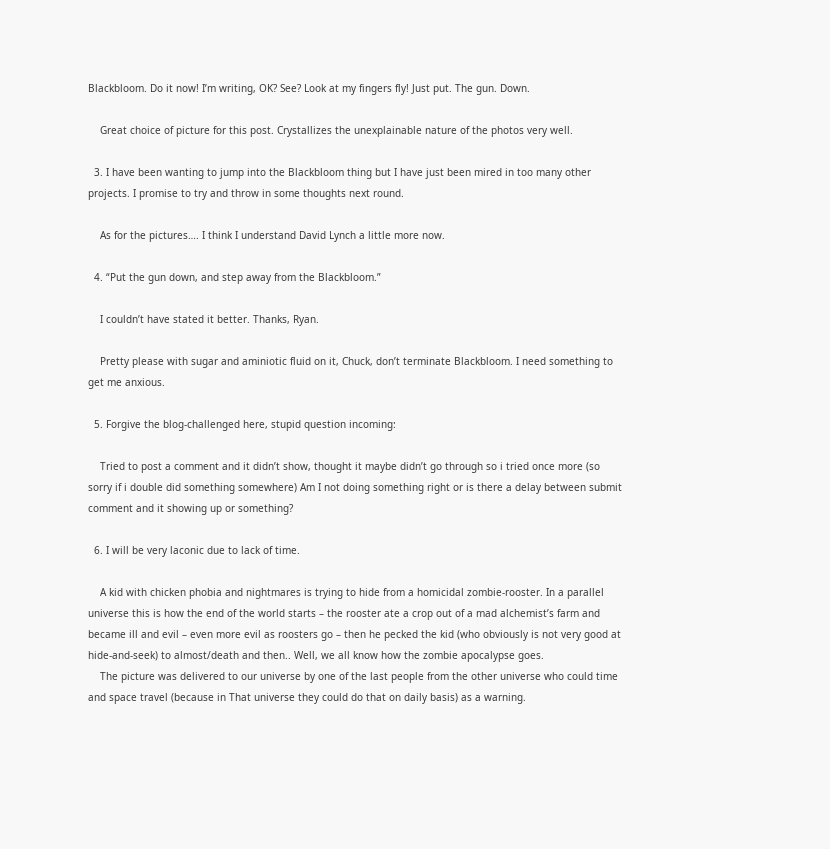Blackbloom. Do it now! I’m writing, OK? See? Look at my fingers fly! Just put. The gun. Down.

    Great choice of picture for this post. Crystallizes the unexplainable nature of the photos very well.

  3. I have been wanting to jump into the Blackbloom thing but I have just been mired in too many other projects. I promise to try and throw in some thoughts next round.

    As for the pictures…. I think I understand David Lynch a little more now.

  4. “Put the gun down, and step away from the Blackbloom.”

    I couldn’t have stated it better. Thanks, Ryan.

    Pretty please with sugar and aminiotic fluid on it, Chuck, don’t terminate Blackbloom. I need something to get me anxious.

  5. Forgive the blog-challenged here, stupid question incoming:

    Tried to post a comment and it didn’t show, thought it maybe didn’t go through so i tried once more (so sorry if i double did something somewhere) Am I not doing something right or is there a delay between submit comment and it showing up or something?

  6. I will be very laconic due to lack of time.

    A kid with chicken phobia and nightmares is trying to hide from a homicidal zombie-rooster. In a parallel universe this is how the end of the world starts – the rooster ate a crop out of a mad alchemist’s farm and became ill and evil – even more evil as roosters go – then he pecked the kid (who obviously is not very good at hide-and-seek) to almost/death and then.. Well, we all know how the zombie apocalypse goes.
    The picture was delivered to our universe by one of the last people from the other universe who could time and space travel (because in That universe they could do that on daily basis) as a warning.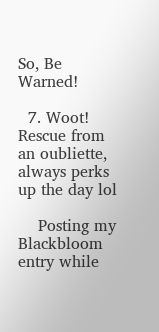So, Be Warned!

  7. Woot! Rescue from an oubliette, always perks up the day lol

    Posting my Blackbloom entry while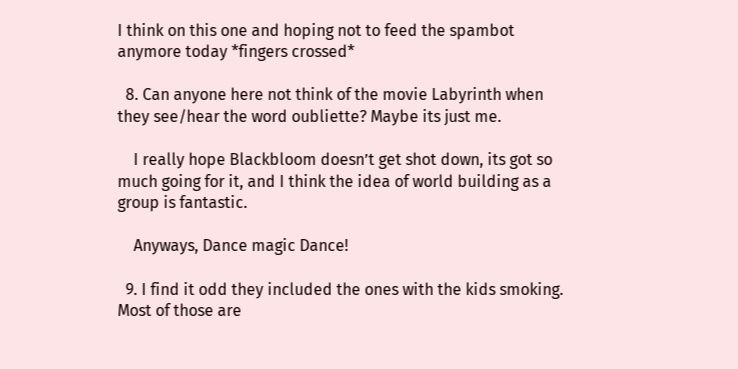I think on this one and hoping not to feed the spambot anymore today *fingers crossed*

  8. Can anyone here not think of the movie Labyrinth when they see/hear the word oubliette? Maybe its just me.

    I really hope Blackbloom doesn’t get shot down, its got so much going for it, and I think the idea of world building as a group is fantastic.

    Anyways, Dance magic Dance!

  9. I find it odd they included the ones with the kids smoking. Most of those are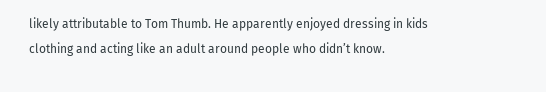likely attributable to Tom Thumb. He apparently enjoyed dressing in kids clothing and acting like an adult around people who didn’t know.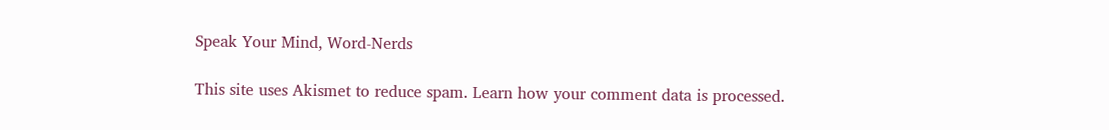Speak Your Mind, Word-Nerds

This site uses Akismet to reduce spam. Learn how your comment data is processed.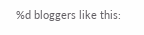%d bloggers like this: